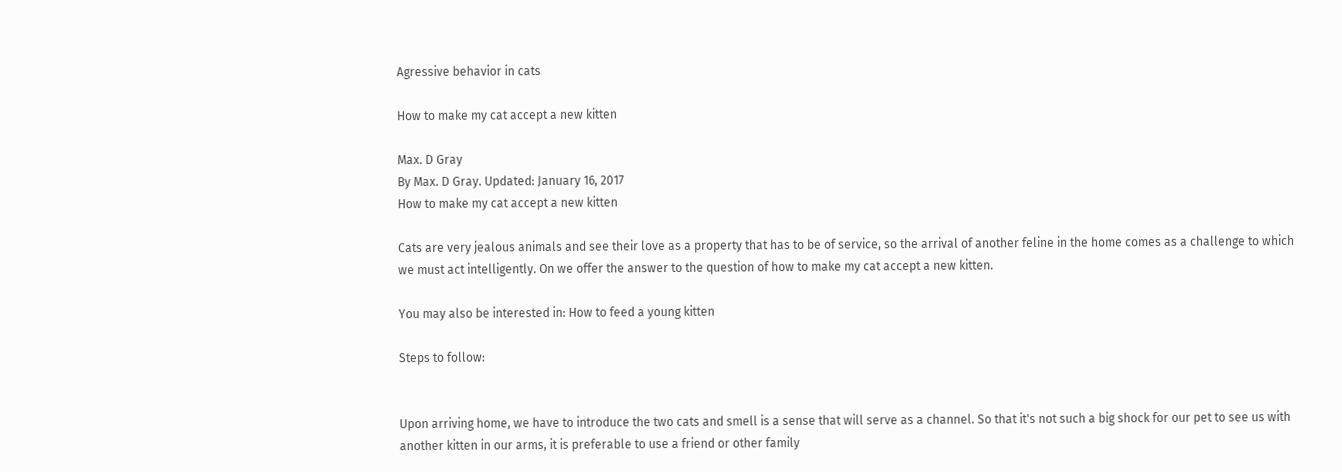Agressive behavior in cats

How to make my cat accept a new kitten

Max. D Gray
By Max. D Gray. Updated: January 16, 2017
How to make my cat accept a new kitten

Cats are very jealous animals and see their love as a property that has to be of service, so the arrival of another feline in the home comes as a challenge to which we must act intelligently. On we offer the answer to the question of how to make my cat accept a new kitten.

You may also be interested in: How to feed a young kitten

Steps to follow:


Upon arriving home, we have to introduce the two cats and smell is a sense that will serve as a channel. So that it's not such a big shock for our pet to see us with another kitten in our arms, it is preferable to use a friend or other family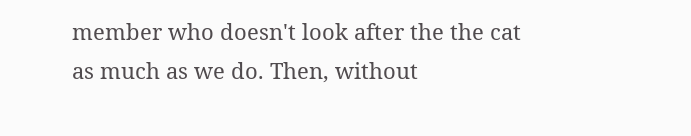member who doesn't look after the the cat as much as we do. Then, without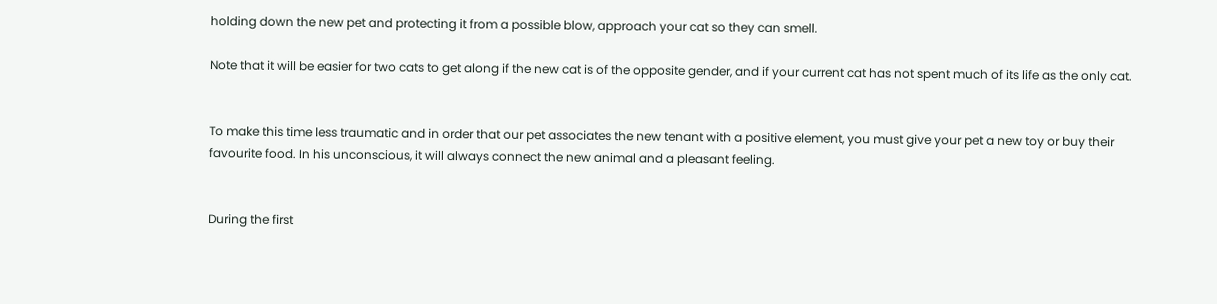holding down the new pet and protecting it from a possible blow, approach your cat so they can smell.

Note that it will be easier for two cats to get along if the new cat is of the opposite gender, and if your current cat has not spent much of its life as the only cat.


To make this time less traumatic and in order that our pet associates the new tenant with a positive element, you must give your pet a new toy or buy their favourite food. In his unconscious, it will always connect the new animal and a pleasant feeling.


During the first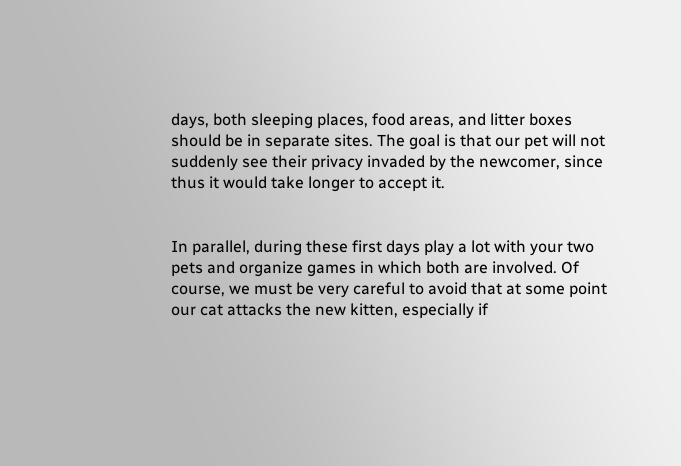days, both sleeping places, food areas, and litter boxes should be in separate sites. The goal is that our pet will not suddenly see their privacy invaded by the newcomer, since thus it would take longer to accept it.


In parallel, during these first days play a lot with your two pets and organize games in which both are involved. Of course, we must be very careful to avoid that at some point our cat attacks the new kitten, especially if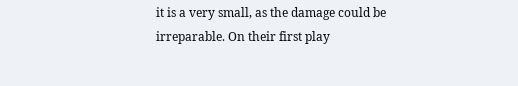it is a very small, as the damage could be irreparable. On their first play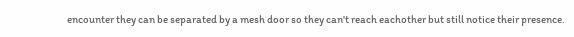encounter they can be separated by a mesh door so they can't reach eachother but still notice their presence.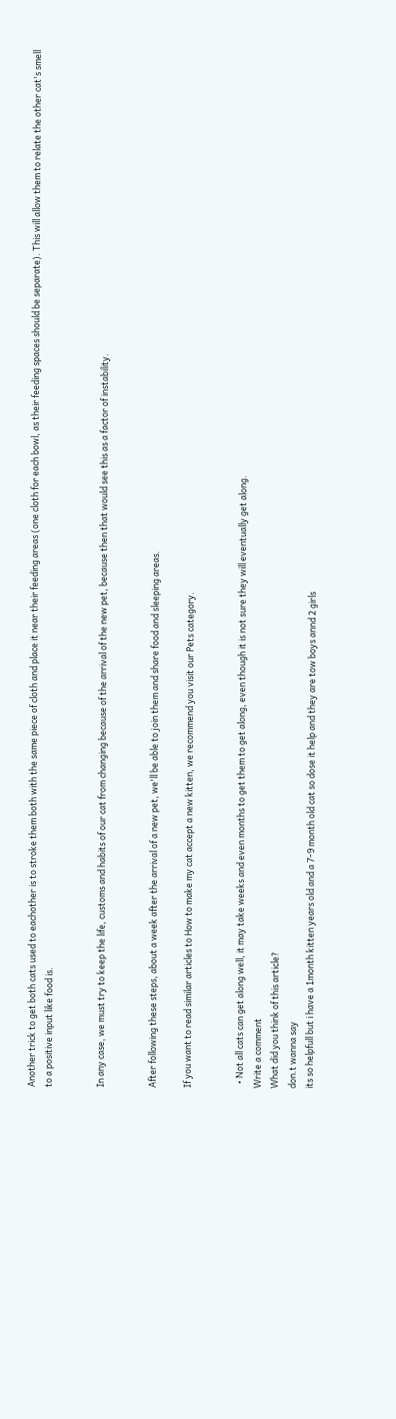Another trick to get both cats used to eachother is to stroke them both with the same piece of cloth and place it near their feeding areas (one cloth for each bowl, as their feeding spaces should be separate). This will allow them to relate the other cat's smell to a positive input like food is.


In any case, we must try to keep the life, customs and habits of our cat from changing because of the arrival of the new pet, because then that would see this as a factor of instability.


After following these steps, about a week after the arrival of a new pet, we'll be able to join them and share food and sleeping areas.

If you want to read similar articles to How to make my cat accept a new kitten, we recommend you visit our Pets category.


  • Not all cats can get along well, it may take weeks and even months to get them to get along, even though it is not sure they will eventually get along.
Write a comment
What did you think of this article?
don.t wanna say
its so helpfull but i have a 1month kitten years old and a 7-9 month old cat so dose it help and they are tow boys annd 2 girls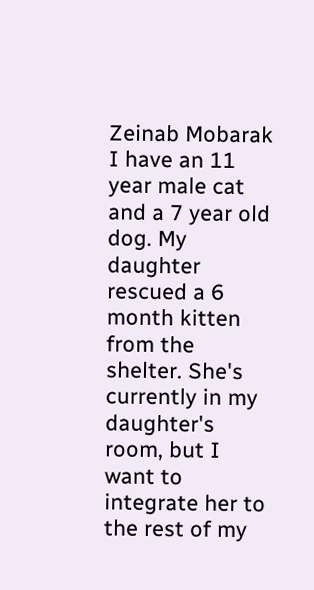Zeinab Mobarak
I have an 11 year male cat and a 7 year old dog. My daughter rescued a 6 month kitten from the shelter. She's currently in my daughter's room, but I want to integrate her to the rest of my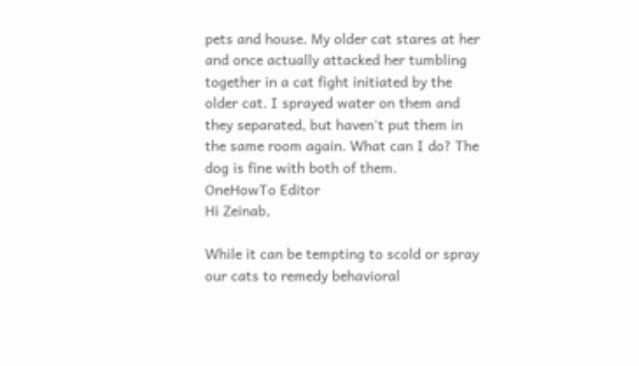pets and house. My older cat stares at her and once actually attacked her tumbling together in a cat fight initiated by the older cat. I sprayed water on them and they separated, but haven't put them in the same room again. What can I do? The dog is fine with both of them.
OneHowTo Editor
Hi Zeinab,

While it can be tempting to scold or spray our cats to remedy behavioral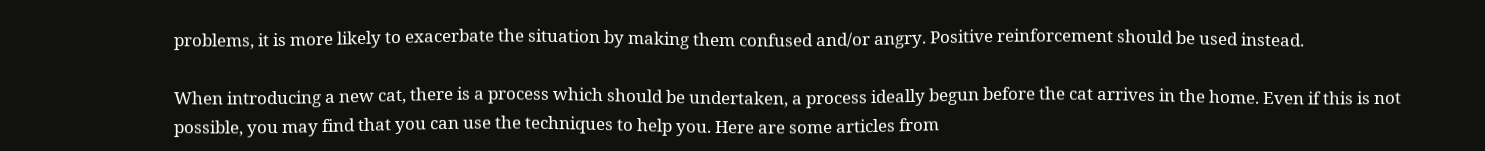problems, it is more likely to exacerbate the situation by making them confused and/or angry. Positive reinforcement should be used instead.

When introducing a new cat, there is a process which should be undertaken, a process ideally begun before the cat arrives in the home. Even if this is not possible, you may find that you can use the techniques to help you. Here are some articles from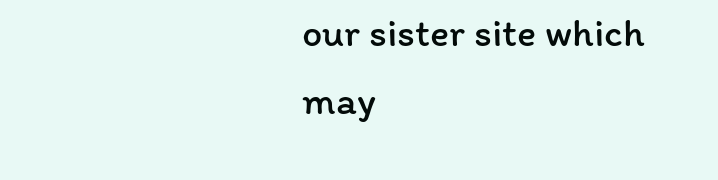our sister site which may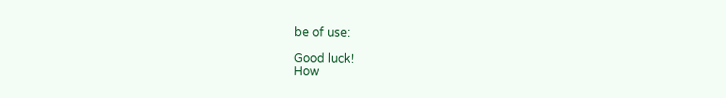be of use:

Good luck!
How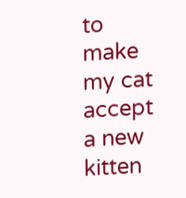to make my cat accept a new kitten